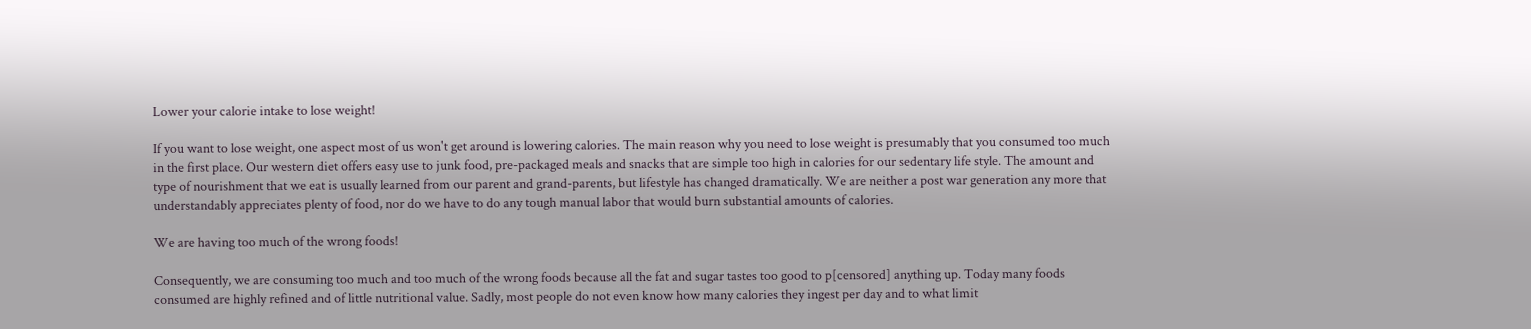Lower your calorie intake to lose weight!

If you want to lose weight, one aspect most of us won't get around is lowering calories. The main reason why you need to lose weight is presumably that you consumed too much in the first place. Our western diet offers easy use to junk food, pre-packaged meals and snacks that are simple too high in calories for our sedentary life style. The amount and type of nourishment that we eat is usually learned from our parent and grand-parents, but lifestyle has changed dramatically. We are neither a post war generation any more that understandably appreciates plenty of food, nor do we have to do any tough manual labor that would burn substantial amounts of calories.

We are having too much of the wrong foods!

Consequently, we are consuming too much and too much of the wrong foods because all the fat and sugar tastes too good to p[censored] anything up. Today many foods consumed are highly refined and of little nutritional value. Sadly, most people do not even know how many calories they ingest per day and to what limit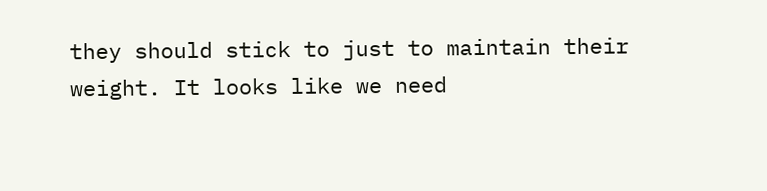they should stick to just to maintain their weight. It looks like we need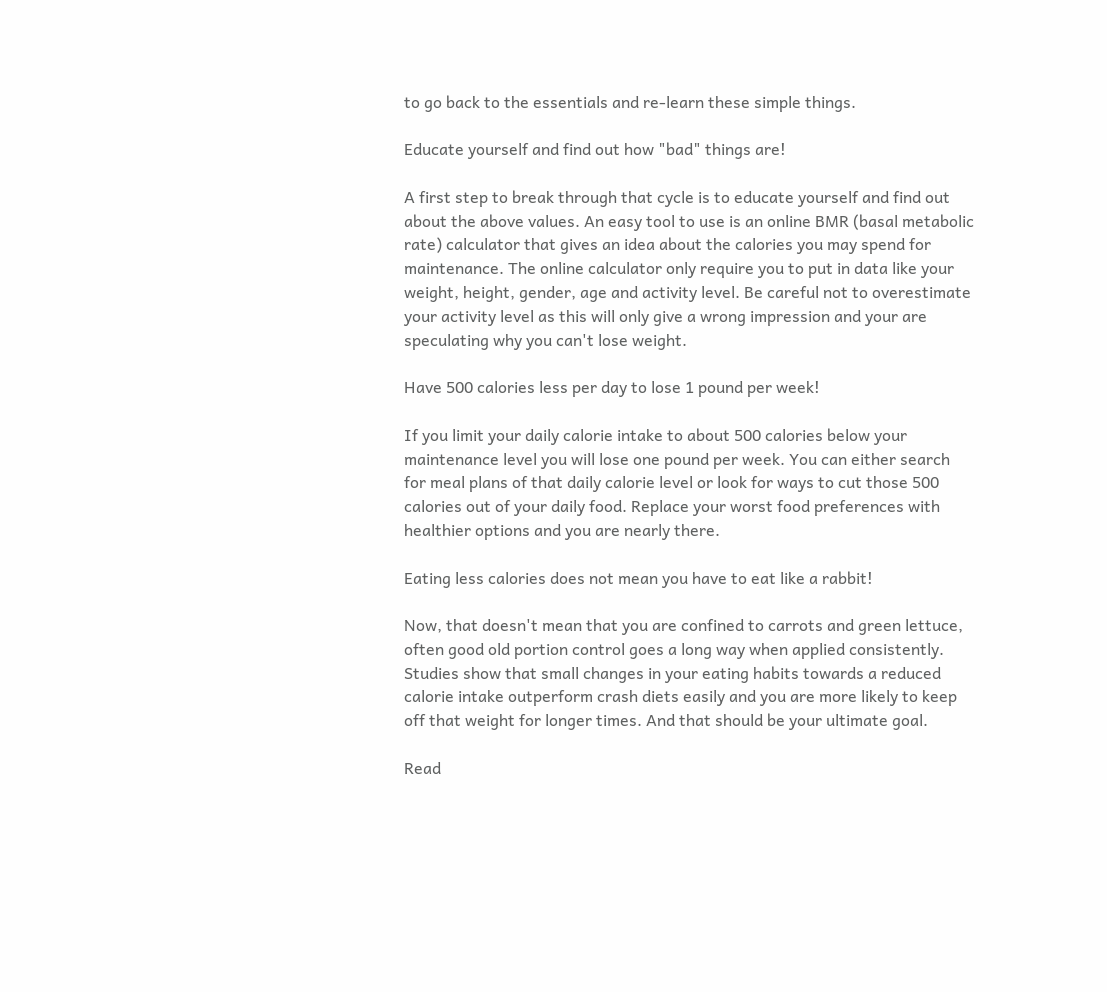to go back to the essentials and re-learn these simple things.

Educate yourself and find out how "bad" things are!

A first step to break through that cycle is to educate yourself and find out about the above values. An easy tool to use is an online BMR (basal metabolic rate) calculator that gives an idea about the calories you may spend for maintenance. The online calculator only require you to put in data like your weight, height, gender, age and activity level. Be careful not to overestimate your activity level as this will only give a wrong impression and your are speculating why you can't lose weight.

Have 500 calories less per day to lose 1 pound per week!

If you limit your daily calorie intake to about 500 calories below your maintenance level you will lose one pound per week. You can either search for meal plans of that daily calorie level or look for ways to cut those 500 calories out of your daily food. Replace your worst food preferences with healthier options and you are nearly there.

Eating less calories does not mean you have to eat like a rabbit!

Now, that doesn't mean that you are confined to carrots and green lettuce, often good old portion control goes a long way when applied consistently. Studies show that small changes in your eating habits towards a reduced calorie intake outperform crash diets easily and you are more likely to keep off that weight for longer times. And that should be your ultimate goal.

Read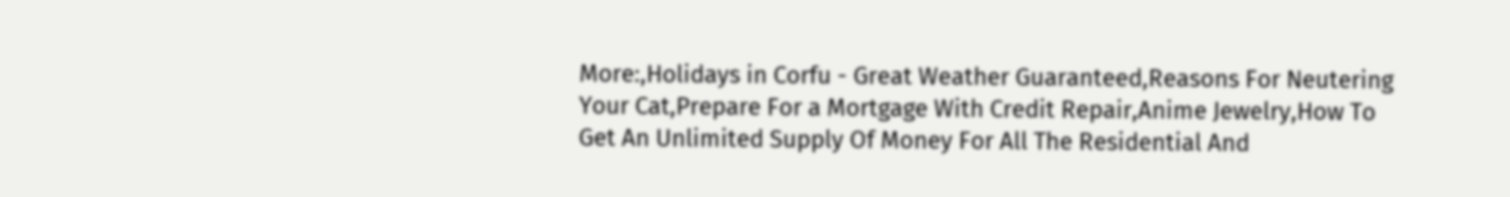More:,Holidays in Corfu - Great Weather Guaranteed,Reasons For Neutering Your Cat,Prepare For a Mortgage With Credit Repair,Anime Jewelry,How To Get An Unlimited Supply Of Money For All The Residential And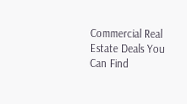Commercial Real Estate Deals You Can Find